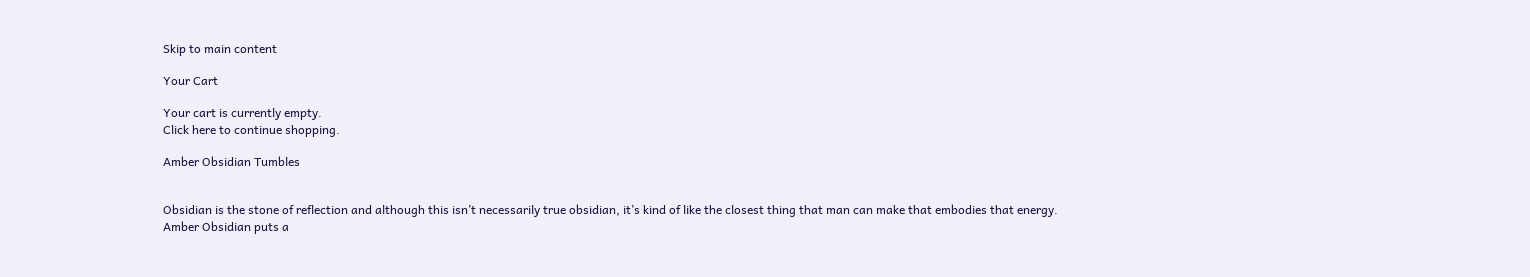Skip to main content

Your Cart

Your cart is currently empty.
Click here to continue shopping.

Amber Obsidian Tumbles


Obsidian is the stone of reflection and although this isn’t necessarily true obsidian, it’s kind of like the closest thing that man can make that embodies that energy. Amber Obsidian puts a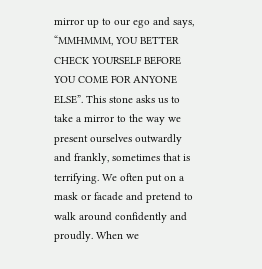mirror up to our ego and says, “MMHMMM, YOU BETTER CHECK YOURSELF BEFORE YOU COME FOR ANYONE ELSE”. This stone asks us to take a mirror to the way we present ourselves outwardly and frankly, sometimes that is terrifying. We often put on a mask or facade and pretend to walk around confidently and proudly. When we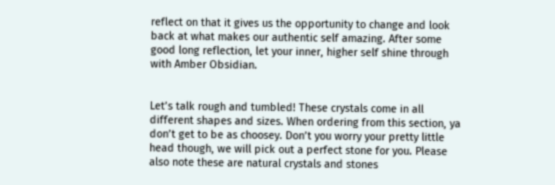reflect on that it gives us the opportunity to change and look back at what makes our authentic self amazing. After some good long reflection, let your inner, higher self shine through with Amber Obsidian.


Let’s talk rough and tumbled! These crystals come in all different shapes and sizes. When ordering from this section, ya don’t get to be as choosey. Don’t you worry your pretty little head though, we will pick out a perfect stone for you. Please also note these are natural crystals and stones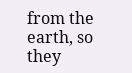from the earth, so they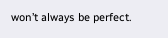won’t always be perfect.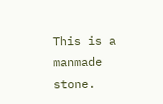This is a manmade stone.